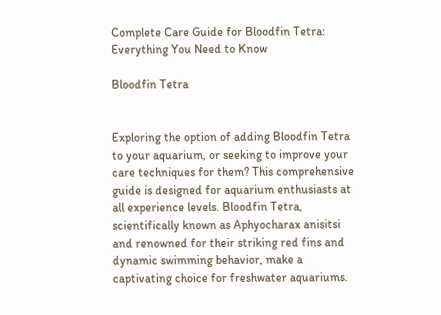Complete Care Guide for Bloodfin Tetra: Everything You Need to Know

Bloodfin Tetra


Exploring the option of adding Bloodfin Tetra to your aquarium, or seeking to improve your care techniques for them? This comprehensive guide is designed for aquarium enthusiasts at all experience levels. Bloodfin Tetra, scientifically known as Aphyocharax anisitsi and renowned for their striking red fins and dynamic swimming behavior, make a captivating choice for freshwater aquariums.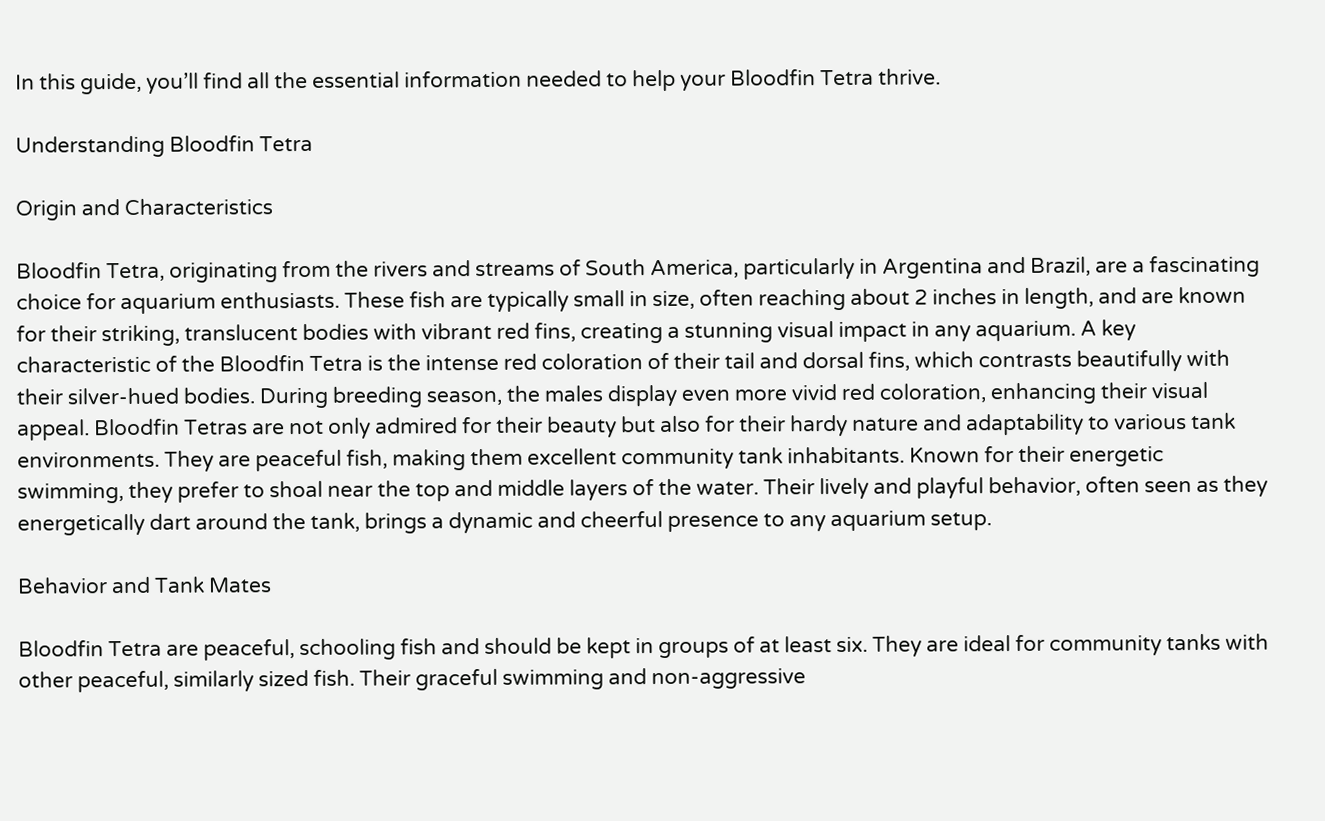In this guide, you’ll find all the essential information needed to help your Bloodfin Tetra thrive.

Understanding Bloodfin Tetra

Origin and Characteristics

Bloodfin Tetra, originating from the rivers and streams of South America, particularly in Argentina and Brazil, are a fascinating choice for aquarium enthusiasts. These fish are typically small in size, often reaching about 2 inches in length, and are known for their striking, translucent bodies with vibrant red fins, creating a stunning visual impact in any aquarium. A key characteristic of the Bloodfin Tetra is the intense red coloration of their tail and dorsal fins, which contrasts beautifully with their silver-hued bodies. During breeding season, the males display even more vivid red coloration, enhancing their visual appeal. Bloodfin Tetras are not only admired for their beauty but also for their hardy nature and adaptability to various tank environments. They are peaceful fish, making them excellent community tank inhabitants. Known for their energetic swimming, they prefer to shoal near the top and middle layers of the water. Their lively and playful behavior, often seen as they energetically dart around the tank, brings a dynamic and cheerful presence to any aquarium setup.

Behavior and Tank Mates

Bloodfin Tetra are peaceful, schooling fish and should be kept in groups of at least six. They are ideal for community tanks with other peaceful, similarly sized fish. Their graceful swimming and non-aggressive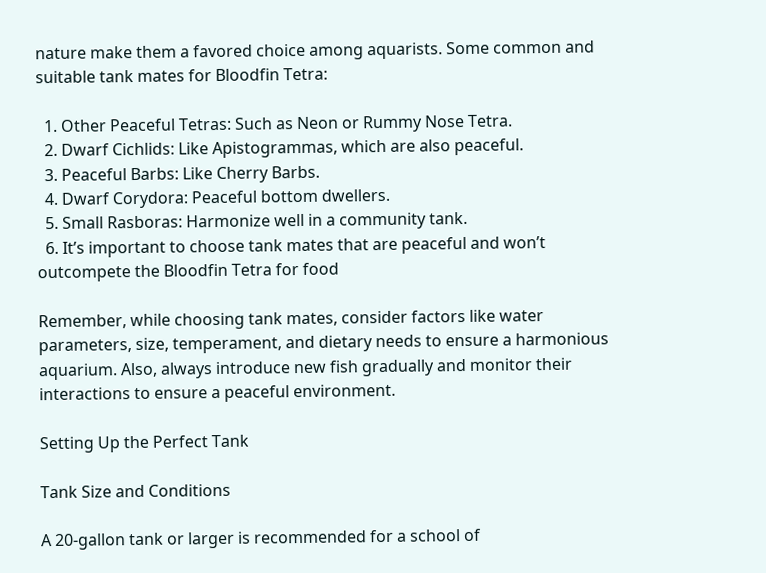nature make them a favored choice among aquarists. Some common and suitable tank mates for Bloodfin Tetra:

  1. Other Peaceful Tetras: Such as Neon or Rummy Nose Tetra.
  2. Dwarf Cichlids: Like Apistogrammas, which are also peaceful.
  3. Peaceful Barbs: Like Cherry Barbs.
  4. Dwarf Corydora: Peaceful bottom dwellers.
  5. Small Rasboras: Harmonize well in a community tank.
  6. It’s important to choose tank mates that are peaceful and won’t outcompete the Bloodfin Tetra for food

Remember, while choosing tank mates, consider factors like water parameters, size, temperament, and dietary needs to ensure a harmonious aquarium. Also, always introduce new fish gradually and monitor their interactions to ensure a peaceful environment.

Setting Up the Perfect Tank

Tank Size and Conditions

A 20-gallon tank or larger is recommended for a school of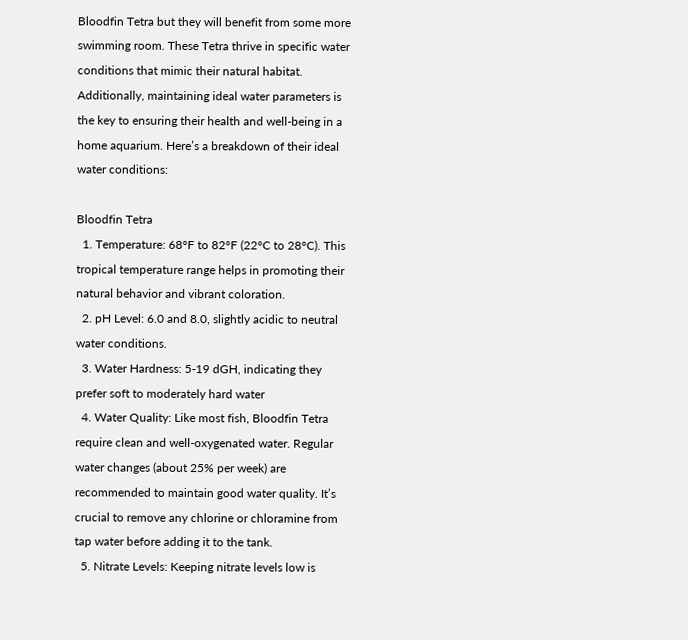Bloodfin Tetra but they will benefit from some more swimming room. These Tetra thrive in specific water conditions that mimic their natural habitat. Additionally, maintaining ideal water parameters is the key to ensuring their health and well-being in a home aquarium. Here’s a breakdown of their ideal water conditions:

Bloodfin Tetra
  1. Temperature: 68°F to 82°F (22°C to 28°C). This tropical temperature range helps in promoting their natural behavior and vibrant coloration.
  2. pH Level: 6.0 and 8.0, slightly acidic to neutral water conditions.
  3. Water Hardness: 5-19 dGH, indicating they prefer soft to moderately hard water
  4. Water Quality: Like most fish, Bloodfin Tetra require clean and well-oxygenated water. Regular water changes (about 25% per week) are recommended to maintain good water quality. It’s crucial to remove any chlorine or chloramine from tap water before adding it to the tank.
  5. Nitrate Levels: Keeping nitrate levels low is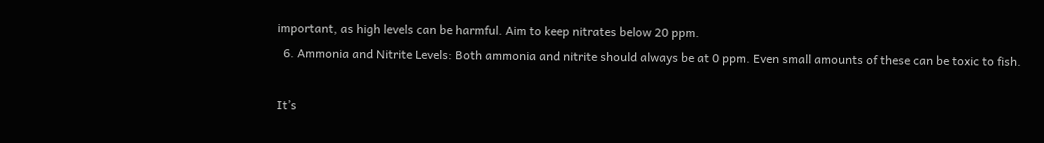important, as high levels can be harmful. Aim to keep nitrates below 20 ppm.
  6. Ammonia and Nitrite Levels: Both ammonia and nitrite should always be at 0 ppm. Even small amounts of these can be toxic to fish.

It’s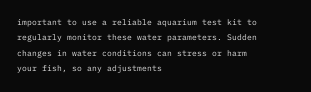important to use a reliable aquarium test kit to regularly monitor these water parameters. Sudden changes in water conditions can stress or harm your fish, so any adjustments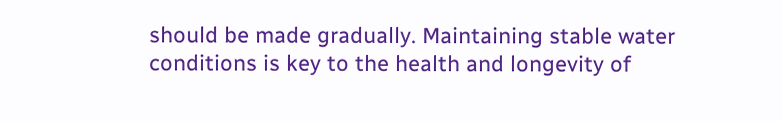should be made gradually. Maintaining stable water conditions is key to the health and longevity of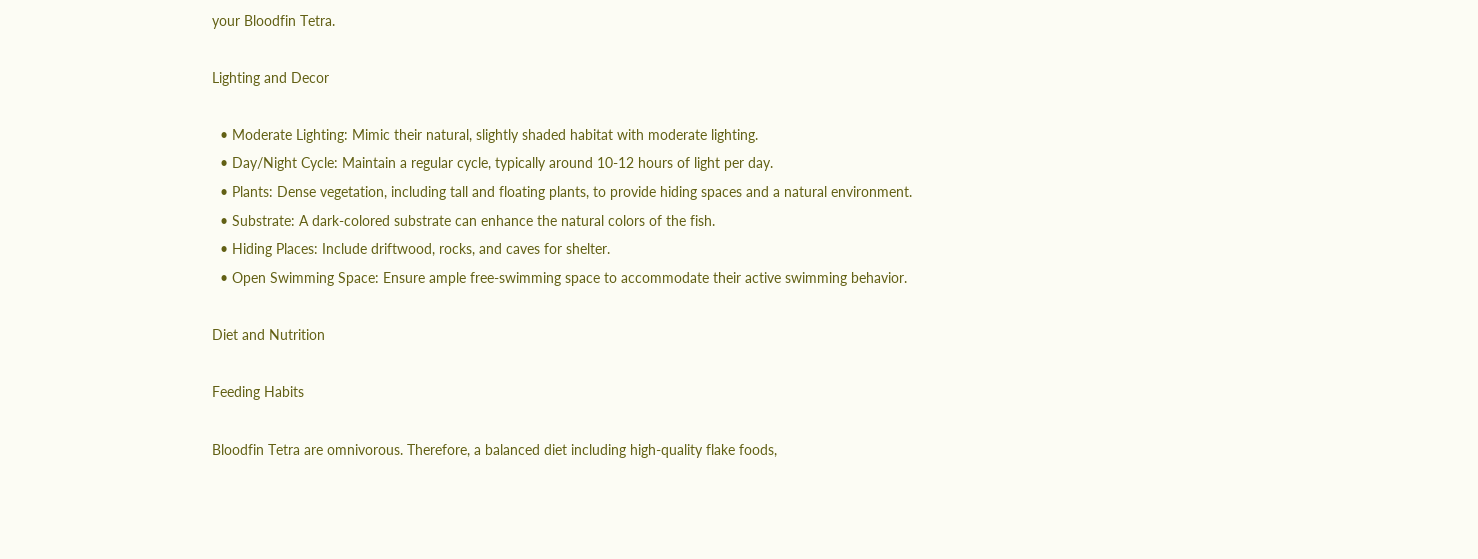your Bloodfin Tetra.

Lighting and Decor

  • Moderate Lighting: Mimic their natural, slightly shaded habitat with moderate lighting.
  • Day/Night Cycle: Maintain a regular cycle, typically around 10-12 hours of light per day.
  • Plants: Dense vegetation, including tall and floating plants, to provide hiding spaces and a natural environment.
  • Substrate: A dark-colored substrate can enhance the natural colors of the fish.
  • Hiding Places: Include driftwood, rocks, and caves for shelter.
  • Open Swimming Space: Ensure ample free-swimming space to accommodate their active swimming behavior.

Diet and Nutrition

Feeding Habits

Bloodfin Tetra are omnivorous. Therefore, a balanced diet including high-quality flake foods,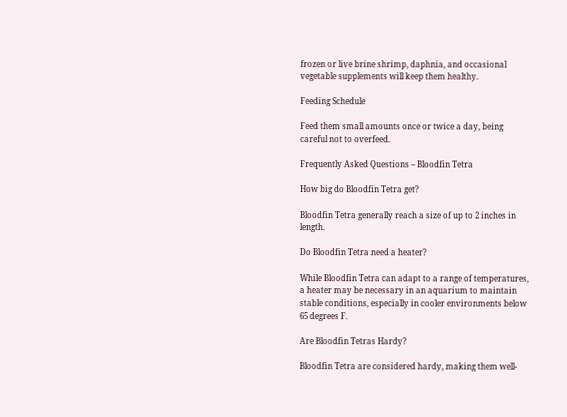frozen or live brine shrimp, daphnia, and occasional vegetable supplements will keep them healthy.

Feeding Schedule

Feed them small amounts once or twice a day, being careful not to overfeed.

Frequently Asked Questions – Bloodfin Tetra

How big do Bloodfin Tetra get?

Bloodfin Tetra generally reach a size of up to 2 inches in length.

Do Bloodfin Tetra need a heater?

While Bloodfin Tetra can adapt to a range of temperatures, a heater may be necessary in an aquarium to maintain stable conditions, especially in cooler environments below 65 degrees F.

Are Bloodfin Tetras Hardy?

Bloodfin Tetra are considered hardy, making them well-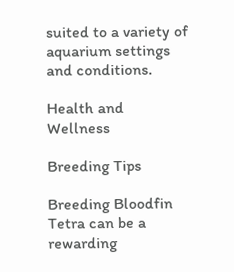suited to a variety of aquarium settings and conditions.

Health and Wellness

Breeding Tips

Breeding Bloodfin Tetra can be a rewarding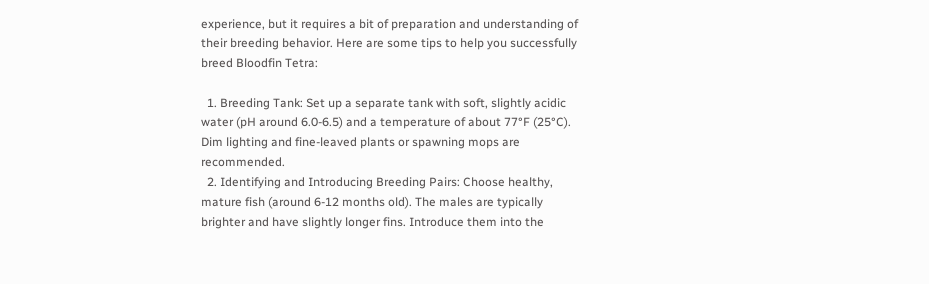experience, but it requires a bit of preparation and understanding of their breeding behavior. Here are some tips to help you successfully breed Bloodfin Tetra:

  1. Breeding Tank: Set up a separate tank with soft, slightly acidic water (pH around 6.0-6.5) and a temperature of about 77°F (25°C). Dim lighting and fine-leaved plants or spawning mops are recommended.
  2. Identifying and Introducing Breeding Pairs: Choose healthy, mature fish (around 6-12 months old). The males are typically brighter and have slightly longer fins. Introduce them into the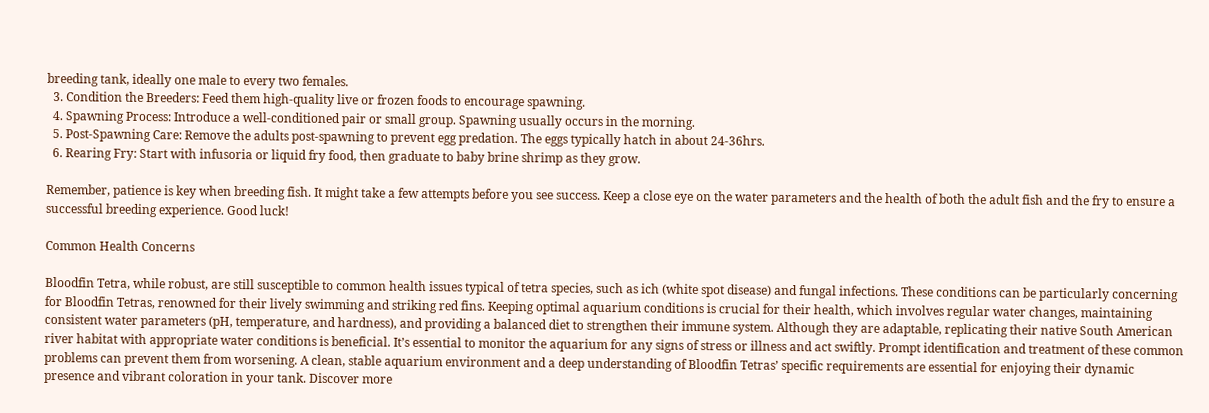breeding tank, ideally one male to every two females.
  3. Condition the Breeders: Feed them high-quality live or frozen foods to encourage spawning.
  4. Spawning Process: Introduce a well-conditioned pair or small group. Spawning usually occurs in the morning.
  5. Post-Spawning Care: Remove the adults post-spawning to prevent egg predation. The eggs typically hatch in about 24-36hrs.
  6. Rearing Fry: Start with infusoria or liquid fry food, then graduate to baby brine shrimp as they grow.

Remember, patience is key when breeding fish. It might take a few attempts before you see success. Keep a close eye on the water parameters and the health of both the adult fish and the fry to ensure a successful breeding experience. Good luck!

Common Health Concerns

Bloodfin Tetra, while robust, are still susceptible to common health issues typical of tetra species, such as ich (white spot disease) and fungal infections. These conditions can be particularly concerning for Bloodfin Tetras, renowned for their lively swimming and striking red fins. Keeping optimal aquarium conditions is crucial for their health, which involves regular water changes, maintaining consistent water parameters (pH, temperature, and hardness), and providing a balanced diet to strengthen their immune system. Although they are adaptable, replicating their native South American river habitat with appropriate water conditions is beneficial. It’s essential to monitor the aquarium for any signs of stress or illness and act swiftly. Prompt identification and treatment of these common problems can prevent them from worsening. A clean, stable aquarium environment and a deep understanding of Bloodfin Tetras’ specific requirements are essential for enjoying their dynamic presence and vibrant coloration in your tank. Discover more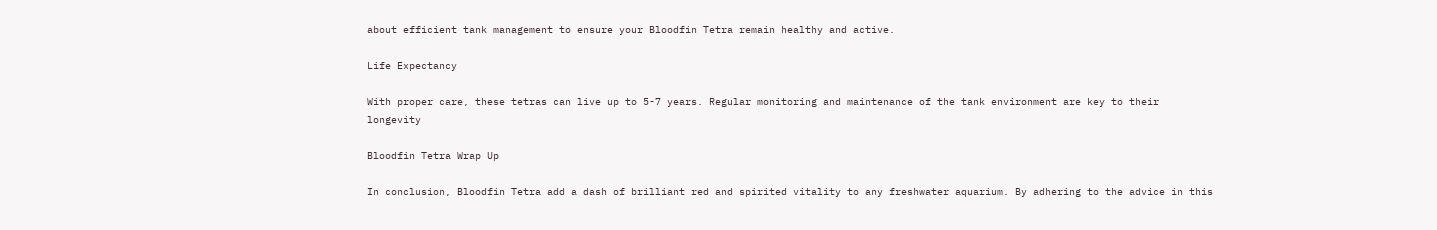about efficient tank management to ensure your Bloodfin Tetra remain healthy and active.

Life Expectancy

With proper care, these tetras can live up to 5-7 years. Regular monitoring and maintenance of the tank environment are key to their longevity

Bloodfin Tetra Wrap Up

In conclusion, Bloodfin Tetra add a dash of brilliant red and spirited vitality to any freshwater aquarium. By adhering to the advice in this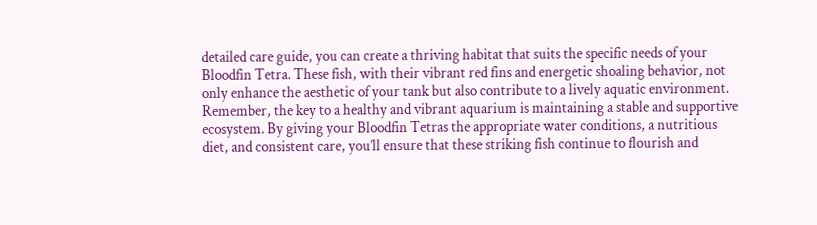detailed care guide, you can create a thriving habitat that suits the specific needs of your Bloodfin Tetra. These fish, with their vibrant red fins and energetic shoaling behavior, not only enhance the aesthetic of your tank but also contribute to a lively aquatic environment. Remember, the key to a healthy and vibrant aquarium is maintaining a stable and supportive ecosystem. By giving your Bloodfin Tetras the appropriate water conditions, a nutritious diet, and consistent care, you’ll ensure that these striking fish continue to flourish and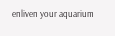enliven your aquarium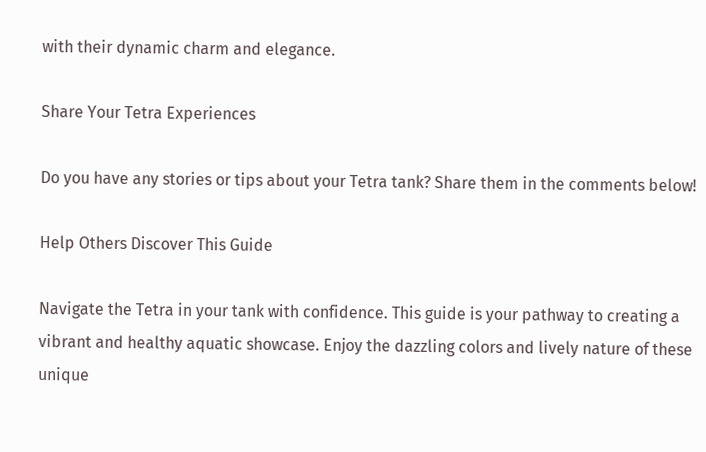with their dynamic charm and elegance.

Share Your Tetra Experiences

Do you have any stories or tips about your Tetra tank? Share them in the comments below!

Help Others Discover This Guide

Navigate the Tetra in your tank with confidence. This guide is your pathway to creating a vibrant and healthy aquatic showcase. Enjoy the dazzling colors and lively nature of these unique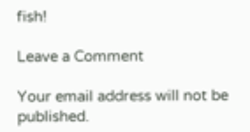fish!

Leave a Comment

Your email address will not be published.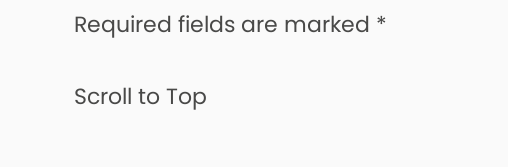Required fields are marked *

Scroll to Top